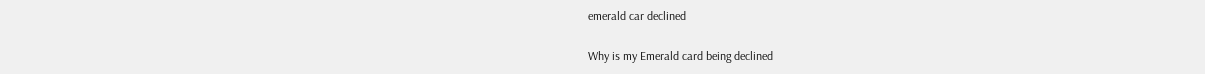emerald car declined

Why is my Emerald card being declined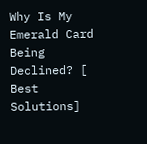Why Is My Emerald Card Being Declined? [ Best Solutions]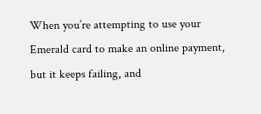When you’re attempting to use your Emerald card to make an online payment, but it keeps failing, and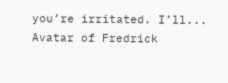you’re irritated. I’ll...
Avatar of Fredrick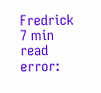Fredrick
7 min read
error: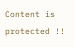Content is protected !!